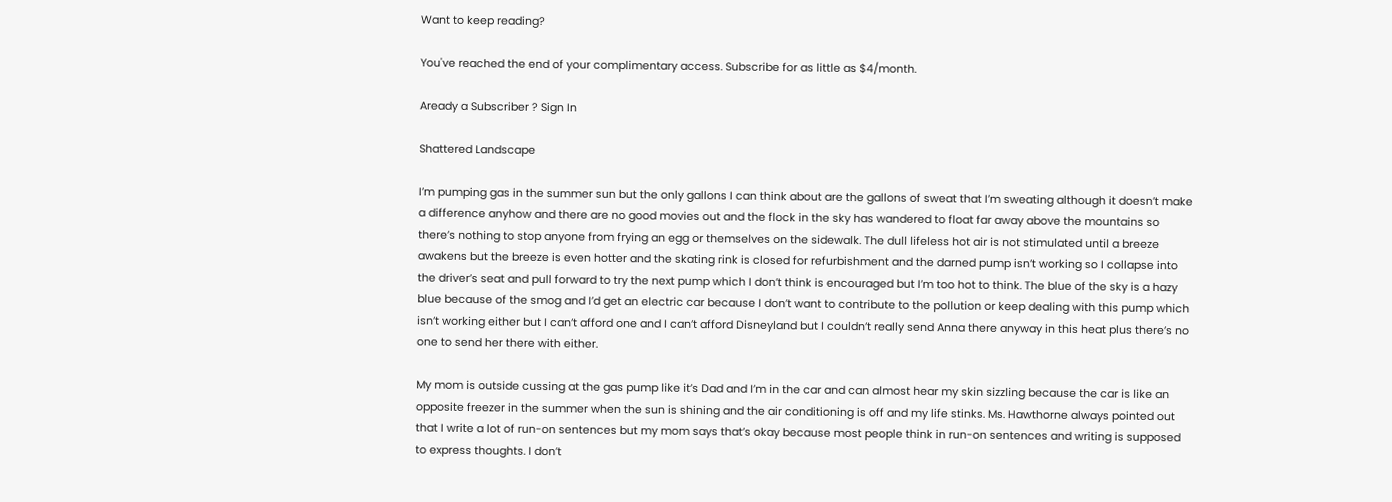Want to keep reading?

You've reached the end of your complimentary access. Subscribe for as little as $4/month.

Aready a Subscriber ? Sign In

Shattered Landscape

I’m pumping gas in the summer sun but the only gallons I can think about are the gallons of sweat that I’m sweating although it doesn’t make a difference anyhow and there are no good movies out and the flock in the sky has wandered to float far away above the mountains so there’s nothing to stop anyone from frying an egg or themselves on the sidewalk. The dull lifeless hot air is not stimulated until a breeze awakens but the breeze is even hotter and the skating rink is closed for refurbishment and the darned pump isn’t working so I collapse into the driver’s seat and pull forward to try the next pump which I don’t think is encouraged but I’m too hot to think. The blue of the sky is a hazy blue because of the smog and I’d get an electric car because I don’t want to contribute to the pollution or keep dealing with this pump which isn’t working either but I can’t afford one and I can’t afford Disneyland but I couldn’t really send Anna there anyway in this heat plus there’s no one to send her there with either.

My mom is outside cussing at the gas pump like it’s Dad and I’m in the car and can almost hear my skin sizzling because the car is like an opposite freezer in the summer when the sun is shining and the air conditioning is off and my life stinks. Ms. Hawthorne always pointed out that I write a lot of run-on sentences but my mom says that’s okay because most people think in run-on sentences and writing is supposed to express thoughts. I don’t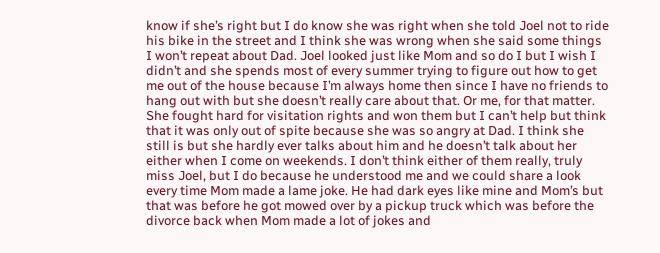know if she’s right but I do know she was right when she told Joel not to ride his bike in the street and I think she was wrong when she said some things I won’t repeat about Dad. Joel looked just like Mom and so do I but I wish I didn’t and she spends most of every summer trying to figure out how to get me out of the house because I’m always home then since I have no friends to hang out with but she doesn’t really care about that. Or me, for that matter. She fought hard for visitation rights and won them but I can’t help but think that it was only out of spite because she was so angry at Dad. I think she still is but she hardly ever talks about him and he doesn’t talk about her either when I come on weekends. I don’t think either of them really, truly miss Joel, but I do because he understood me and we could share a look every time Mom made a lame joke. He had dark eyes like mine and Mom’s but that was before he got mowed over by a pickup truck which was before the divorce back when Mom made a lot of jokes and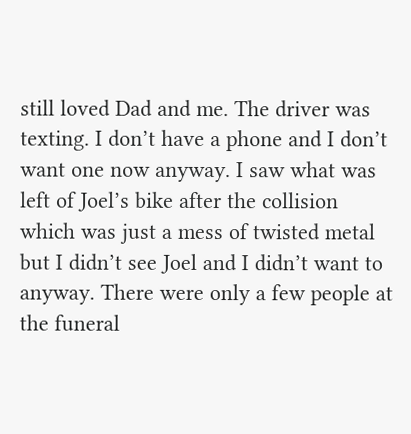still loved Dad and me. The driver was texting. I don’t have a phone and I don’t want one now anyway. I saw what was left of Joel’s bike after the collision which was just a mess of twisted metal but I didn’t see Joel and I didn’t want to anyway. There were only a few people at the funeral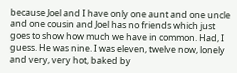because Joel and I have only one aunt and one uncle and one cousin and Joel has no friends which just goes to show how much we have in common. Had, I guess. He was nine. I was eleven, twelve now, lonely and very, very hot, baked by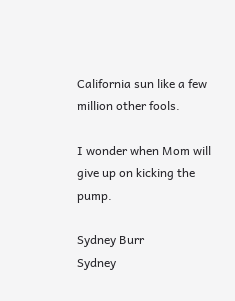California sun like a few million other fools.

I wonder when Mom will give up on kicking the pump.

Sydney Burr
Sydney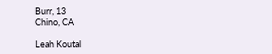Burr, 13
Chino, CA

Leah Koutal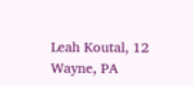Leah Koutal, 12
Wayne, PA